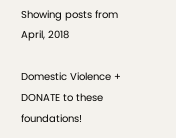Showing posts from April, 2018

Domestic Violence + DONATE to these foundations!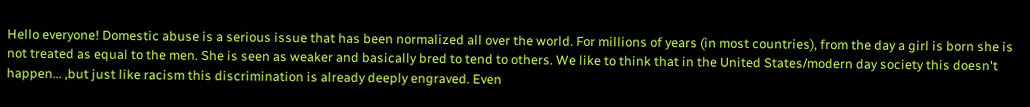Hello everyone! Domestic abuse is a serious issue that has been normalized all over the world. For millions of years (in most countries), from the day a girl is born she is not treated as equal to the men. She is seen as weaker and basically bred to tend to others. We like to think that in the United States/modern day society this doesn't happen... ,but just like racism this discrimination is already deeply engraved. Even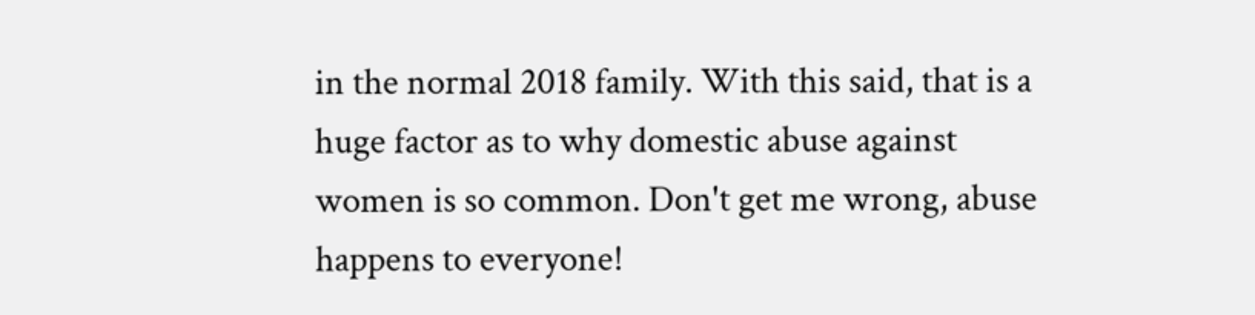in the normal 2018 family. With this said, that is a huge factor as to why domestic abuse against women is so common. Don't get me wrong, abuse happens to everyone!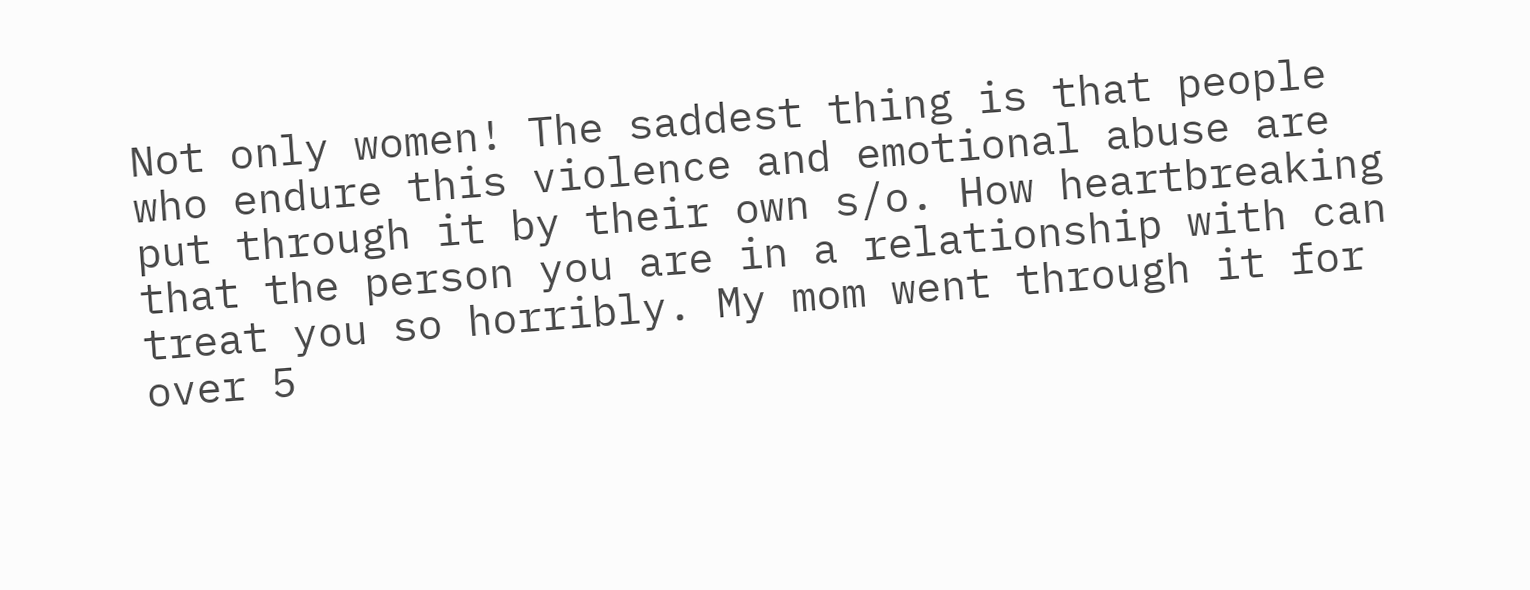Not only women! The saddest thing is that people who endure this violence and emotional abuse are put through it by their own s/o. How heartbreaking that the person you are in a relationship with can treat you so horribly. My mom went through it for over 5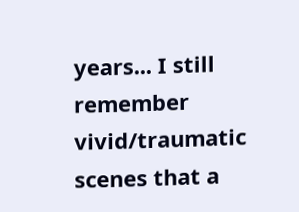years... I still remember vivid/traumatic scenes that a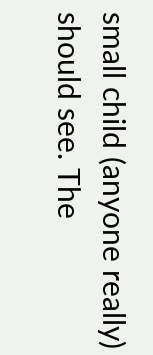small child (anyone really) should see. The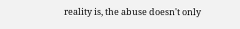reality is, the abuse doesn't only